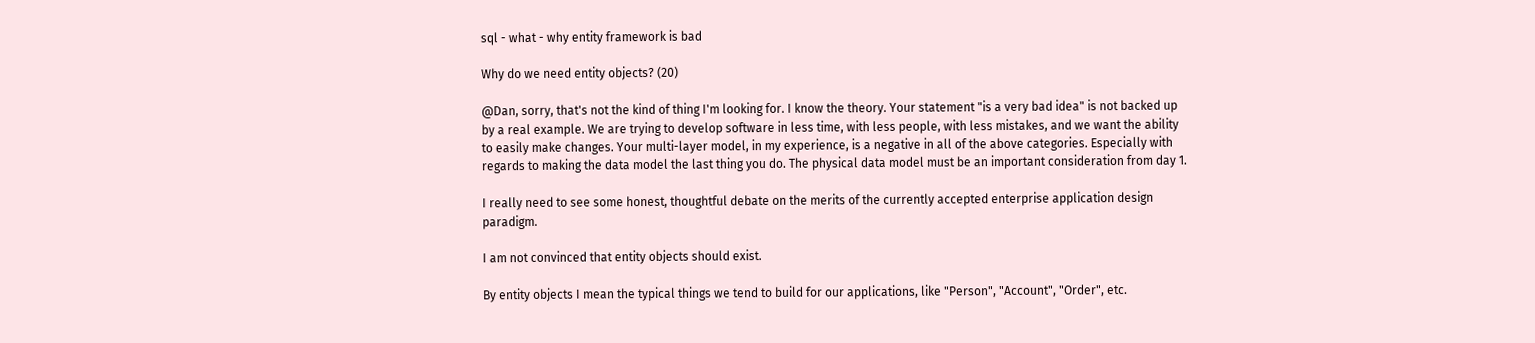sql - what - why entity framework is bad

Why do we need entity objects? (20)

@Dan, sorry, that's not the kind of thing I'm looking for. I know the theory. Your statement "is a very bad idea" is not backed up by a real example. We are trying to develop software in less time, with less people, with less mistakes, and we want the ability to easily make changes. Your multi-layer model, in my experience, is a negative in all of the above categories. Especially with regards to making the data model the last thing you do. The physical data model must be an important consideration from day 1.

I really need to see some honest, thoughtful debate on the merits of the currently accepted enterprise application design paradigm.

I am not convinced that entity objects should exist.

By entity objects I mean the typical things we tend to build for our applications, like "Person", "Account", "Order", etc.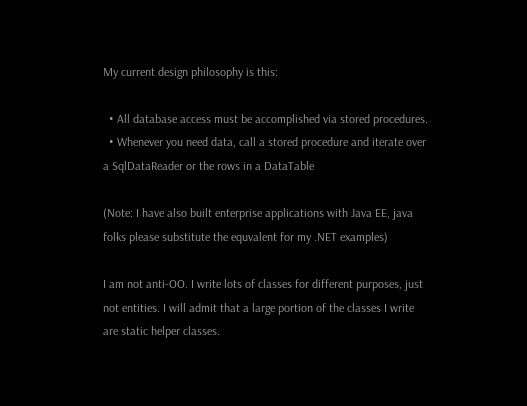My current design philosophy is this:

  • All database access must be accomplished via stored procedures.
  • Whenever you need data, call a stored procedure and iterate over a SqlDataReader or the rows in a DataTable

(Note: I have also built enterprise applications with Java EE, java folks please substitute the equvalent for my .NET examples)

I am not anti-OO. I write lots of classes for different purposes, just not entities. I will admit that a large portion of the classes I write are static helper classes.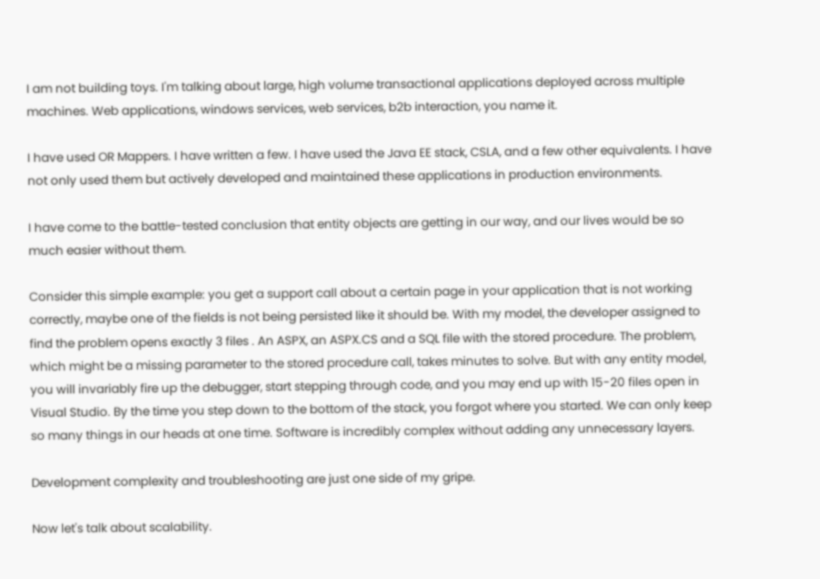I am not building toys. I'm talking about large, high volume transactional applications deployed across multiple machines. Web applications, windows services, web services, b2b interaction, you name it.

I have used OR Mappers. I have written a few. I have used the Java EE stack, CSLA, and a few other equivalents. I have not only used them but actively developed and maintained these applications in production environments.

I have come to the battle-tested conclusion that entity objects are getting in our way, and our lives would be so much easier without them.

Consider this simple example: you get a support call about a certain page in your application that is not working correctly, maybe one of the fields is not being persisted like it should be. With my model, the developer assigned to find the problem opens exactly 3 files . An ASPX, an ASPX.CS and a SQL file with the stored procedure. The problem, which might be a missing parameter to the stored procedure call, takes minutes to solve. But with any entity model, you will invariably fire up the debugger, start stepping through code, and you may end up with 15-20 files open in Visual Studio. By the time you step down to the bottom of the stack, you forgot where you started. We can only keep so many things in our heads at one time. Software is incredibly complex without adding any unnecessary layers.

Development complexity and troubleshooting are just one side of my gripe.

Now let's talk about scalability.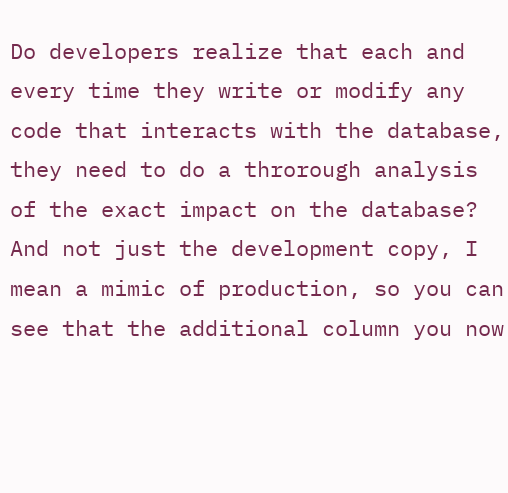Do developers realize that each and every time they write or modify any code that interacts with the database, they need to do a throrough analysis of the exact impact on the database? And not just the development copy, I mean a mimic of production, so you can see that the additional column you now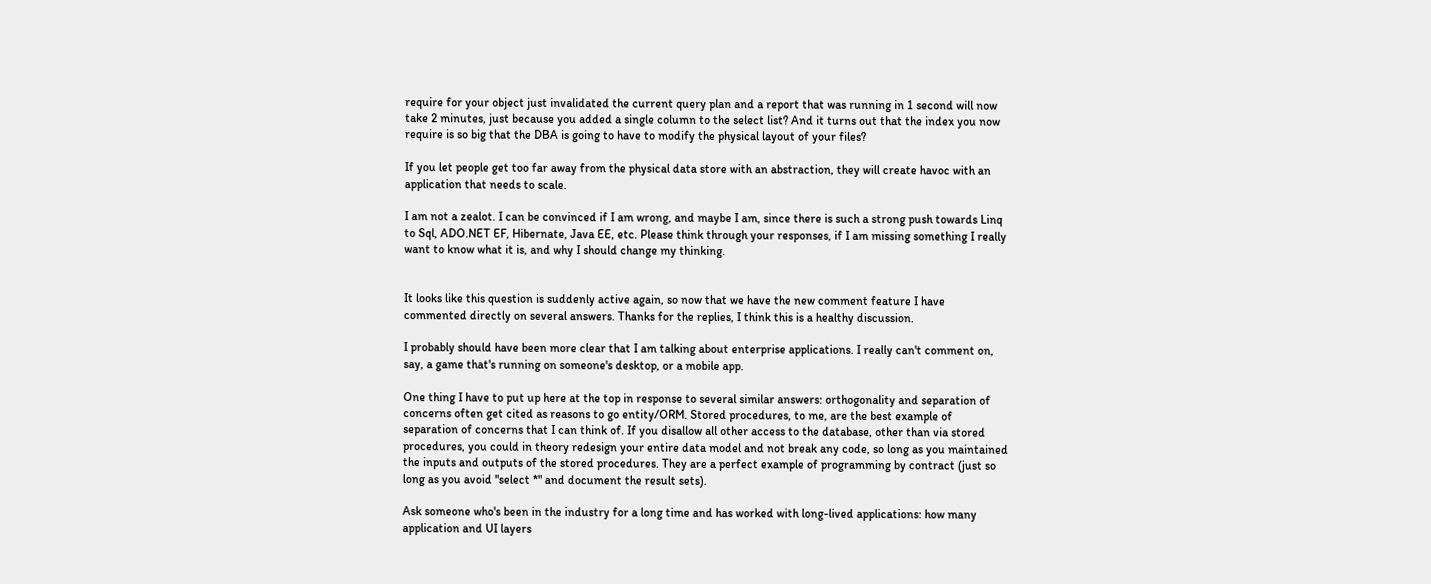require for your object just invalidated the current query plan and a report that was running in 1 second will now take 2 minutes, just because you added a single column to the select list? And it turns out that the index you now require is so big that the DBA is going to have to modify the physical layout of your files?

If you let people get too far away from the physical data store with an abstraction, they will create havoc with an application that needs to scale.

I am not a zealot. I can be convinced if I am wrong, and maybe I am, since there is such a strong push towards Linq to Sql, ADO.NET EF, Hibernate, Java EE, etc. Please think through your responses, if I am missing something I really want to know what it is, and why I should change my thinking.


It looks like this question is suddenly active again, so now that we have the new comment feature I have commented directly on several answers. Thanks for the replies, I think this is a healthy discussion.

I probably should have been more clear that I am talking about enterprise applications. I really can't comment on, say, a game that's running on someone's desktop, or a mobile app.

One thing I have to put up here at the top in response to several similar answers: orthogonality and separation of concerns often get cited as reasons to go entity/ORM. Stored procedures, to me, are the best example of separation of concerns that I can think of. If you disallow all other access to the database, other than via stored procedures, you could in theory redesign your entire data model and not break any code, so long as you maintained the inputs and outputs of the stored procedures. They are a perfect example of programming by contract (just so long as you avoid "select *" and document the result sets).

Ask someone who's been in the industry for a long time and has worked with long-lived applications: how many application and UI layers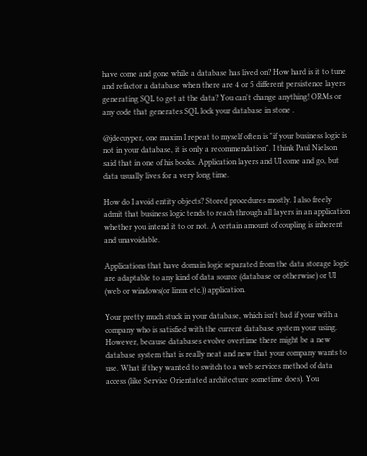have come and gone while a database has lived on? How hard is it to tune and refactor a database when there are 4 or 5 different persistence layers generating SQL to get at the data? You can't change anything! ORMs or any code that generates SQL lock your database in stone .

@jdecuyper, one maxim I repeat to myself often is "if your business logic is not in your database, it is only a recommendation". I think Paul Nielson said that in one of his books. Application layers and UI come and go, but data usually lives for a very long time.

How do I avoid entity objects? Stored procedures mostly. I also freely admit that business logic tends to reach through all layers in an application whether you intend it to or not. A certain amount of coupling is inherent and unavoidable.

Applications that have domain logic separated from the data storage logic are adaptable to any kind of data source (database or otherwise) or UI (web or windows(or linux etc.)) application.

Your pretty much stuck in your database, which isn't bad if your with a company who is satisfied with the current database system your using. However, because databases evolve overtime there might be a new database system that is really neat and new that your company wants to use. What if they wanted to switch to a web services method of data access (like Service Orientated architecture sometime does). You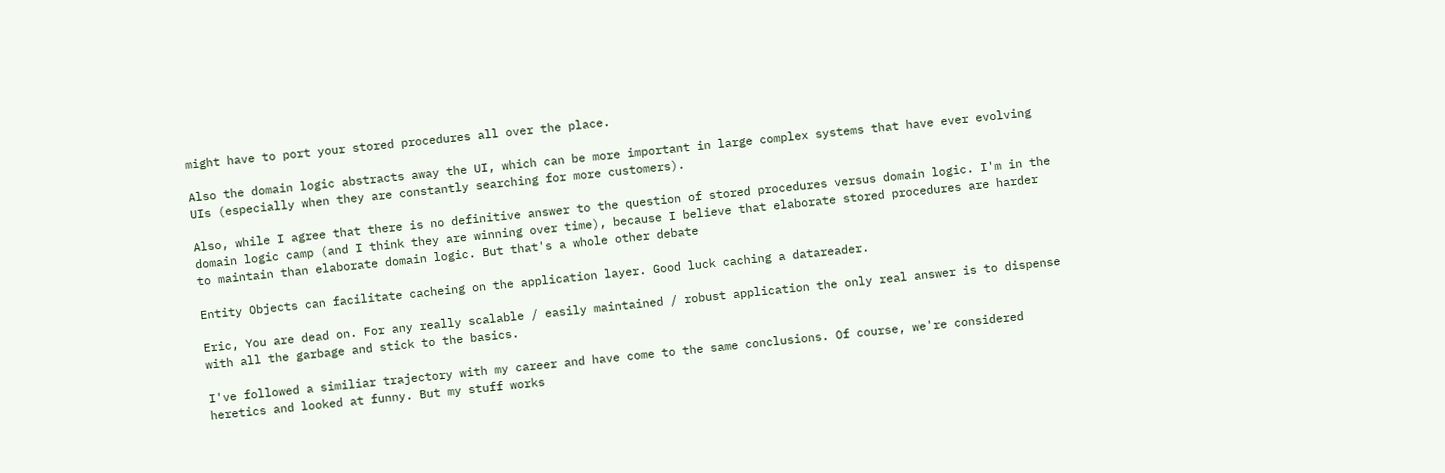might have to port your stored procedures all over the place.

Also the domain logic abstracts away the UI, which can be more important in large complex systems that have ever evolving UIs (especially when they are constantly searching for more customers).

Also, while I agree that there is no definitive answer to the question of stored procedures versus domain logic. I'm in the domain logic camp (and I think they are winning over time), because I believe that elaborate stored procedures are harder to maintain than elaborate domain logic. But that's a whole other debate

Entity Objects can facilitate cacheing on the application layer. Good luck caching a datareader.

Eric, You are dead on. For any really scalable / easily maintained / robust application the only real answer is to dispense with all the garbage and stick to the basics.

I've followed a similiar trajectory with my career and have come to the same conclusions. Of course, we're considered heretics and looked at funny. But my stuff works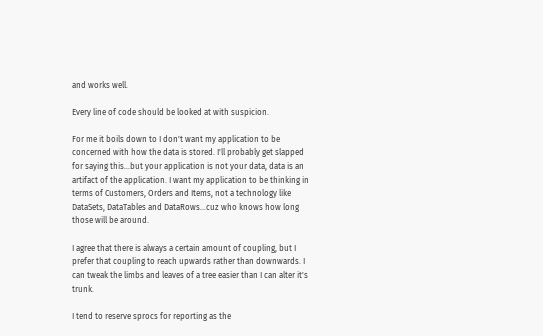and works well.

Every line of code should be looked at with suspicion.

For me it boils down to I don't want my application to be concerned with how the data is stored. I'll probably get slapped for saying this...but your application is not your data, data is an artifact of the application. I want my application to be thinking in terms of Customers, Orders and Items, not a technology like DataSets, DataTables and DataRows...cuz who knows how long those will be around.

I agree that there is always a certain amount of coupling, but I prefer that coupling to reach upwards rather than downwards. I can tweak the limbs and leaves of a tree easier than I can alter it's trunk.

I tend to reserve sprocs for reporting as the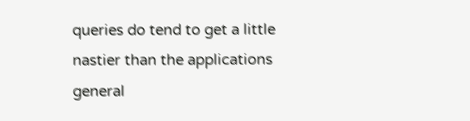queries do tend to get a little nastier than the applications general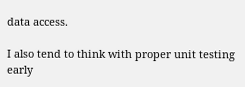data access.

I also tend to think with proper unit testing early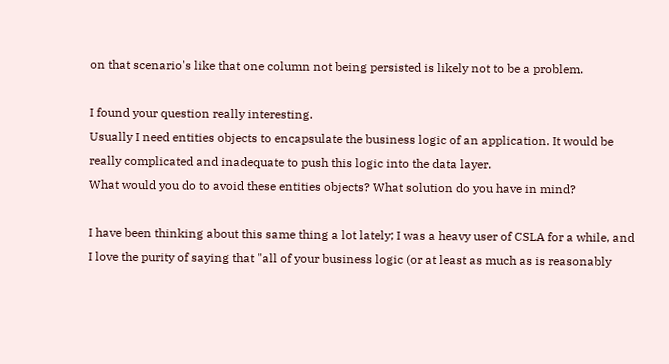on that scenario's like that one column not being persisted is likely not to be a problem.

I found your question really interesting.
Usually I need entities objects to encapsulate the business logic of an application. It would be really complicated and inadequate to push this logic into the data layer.
What would you do to avoid these entities objects? What solution do you have in mind?

I have been thinking about this same thing a lot lately; I was a heavy user of CSLA for a while, and I love the purity of saying that "all of your business logic (or at least as much as is reasonably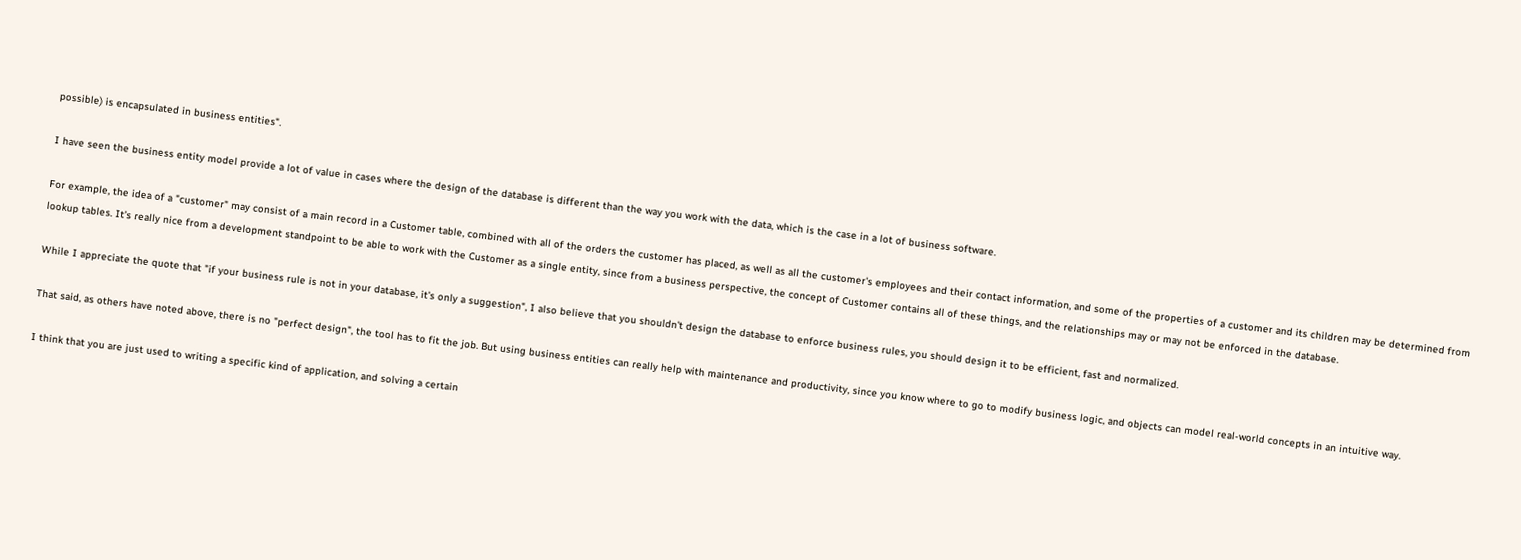possible) is encapsulated in business entities".

I have seen the business entity model provide a lot of value in cases where the design of the database is different than the way you work with the data, which is the case in a lot of business software.

For example, the idea of a "customer" may consist of a main record in a Customer table, combined with all of the orders the customer has placed, as well as all the customer's employees and their contact information, and some of the properties of a customer and its children may be determined from lookup tables. It's really nice from a development standpoint to be able to work with the Customer as a single entity, since from a business perspective, the concept of Customer contains all of these things, and the relationships may or may not be enforced in the database.

While I appreciate the quote that "if your business rule is not in your database, it's only a suggestion", I also believe that you shouldn't design the database to enforce business rules, you should design it to be efficient, fast and normalized.

That said, as others have noted above, there is no "perfect design", the tool has to fit the job. But using business entities can really help with maintenance and productivity, since you know where to go to modify business logic, and objects can model real-world concepts in an intuitive way.

I think that you are just used to writing a specific kind of application, and solving a certain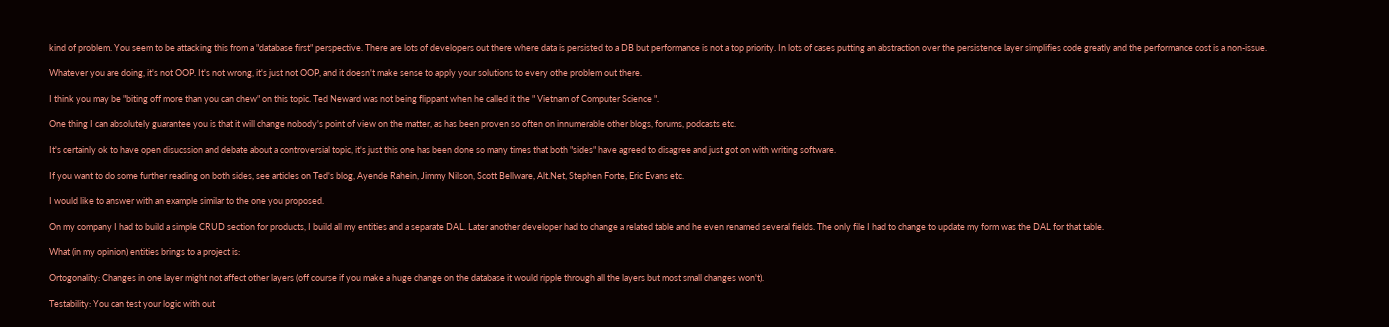kind of problem. You seem to be attacking this from a "database first" perspective. There are lots of developers out there where data is persisted to a DB but performance is not a top priority. In lots of cases putting an abstraction over the persistence layer simplifies code greatly and the performance cost is a non-issue.

Whatever you are doing, it's not OOP. It's not wrong, it's just not OOP, and it doesn't make sense to apply your solutions to every othe problem out there.

I think you may be "biting off more than you can chew" on this topic. Ted Neward was not being flippant when he called it the " Vietnam of Computer Science ".

One thing I can absolutely guarantee you is that it will change nobody's point of view on the matter, as has been proven so often on innumerable other blogs, forums, podcasts etc.

It's certainly ok to have open disucssion and debate about a controversial topic, it's just this one has been done so many times that both "sides" have agreed to disagree and just got on with writing software.

If you want to do some further reading on both sides, see articles on Ted's blog, Ayende Rahein, Jimmy Nilson, Scott Bellware, Alt.Net, Stephen Forte, Eric Evans etc.

I would like to answer with an example similar to the one you proposed.

On my company I had to build a simple CRUD section for products, I build all my entities and a separate DAL. Later another developer had to change a related table and he even renamed several fields. The only file I had to change to update my form was the DAL for that table.

What (in my opinion) entities brings to a project is:

Ortogonality: Changes in one layer might not affect other layers (off course if you make a huge change on the database it would ripple through all the layers but most small changes won't).

Testability: You can test your logic with out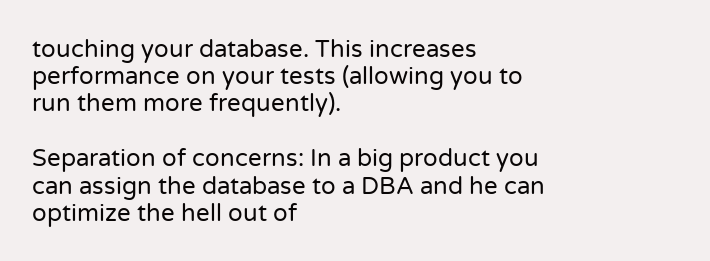touching your database. This increases performance on your tests (allowing you to run them more frequently).

Separation of concerns: In a big product you can assign the database to a DBA and he can optimize the hell out of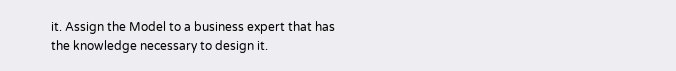it. Assign the Model to a business expert that has the knowledge necessary to design it.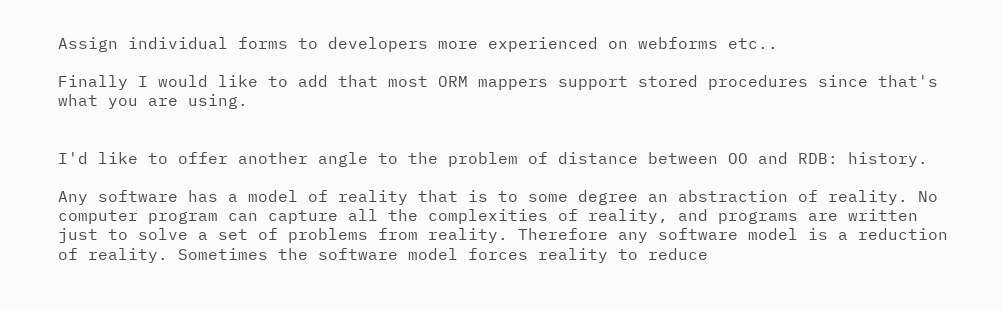Assign individual forms to developers more experienced on webforms etc..

Finally I would like to add that most ORM mappers support stored procedures since that's what you are using.


I'd like to offer another angle to the problem of distance between OO and RDB: history.

Any software has a model of reality that is to some degree an abstraction of reality. No computer program can capture all the complexities of reality, and programs are written just to solve a set of problems from reality. Therefore any software model is a reduction of reality. Sometimes the software model forces reality to reduce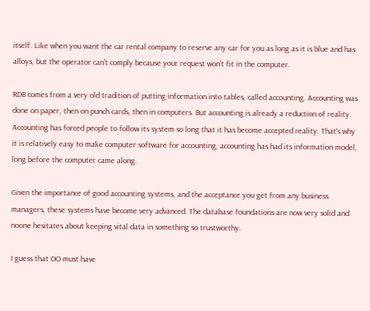itself. Like when you want the car rental company to reserve any car for you as long as it is blue and has alloys, but the operator can't comply because your request won't fit in the computer.

RDB comes from a very old tradition of putting information into tables, called accounting. Accounting was done on paper, then on punch cards, then in computers. But accounting is already a reduction of reality. Accounting has forced people to follow its system so long that it has become accepted reality. That's why it is relatively easy to make computer software for accounting, accounting has had its information model, long before the computer came along.

Given the importance of good accounting systems, and the acceptance you get from any business managers, these systems have become very advanced. The database foundations are now very solid and noone hesitates about keeping vital data in something so trustworthy.

I guess that OO must have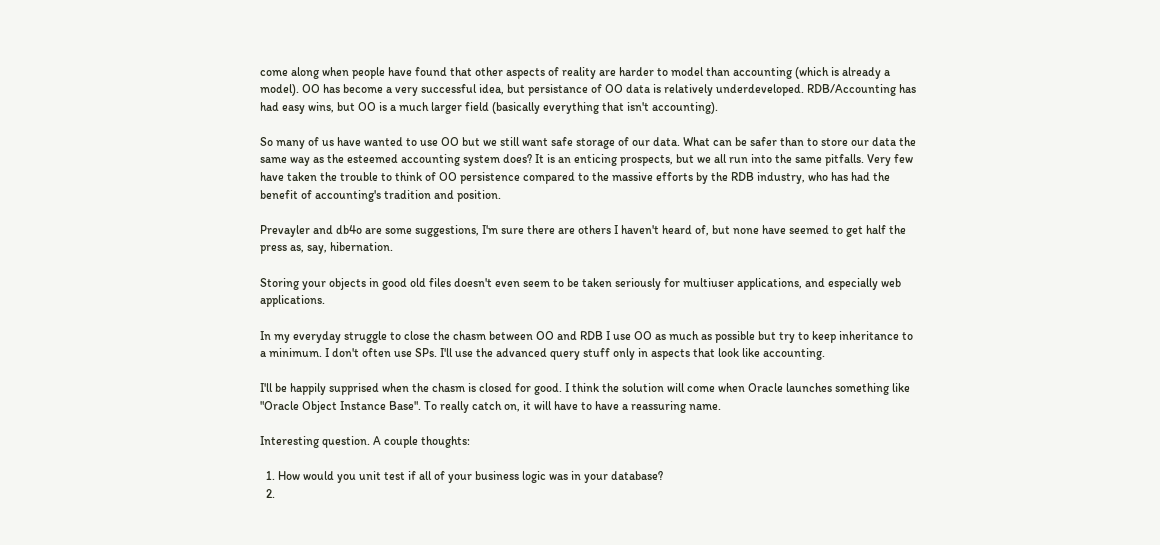come along when people have found that other aspects of reality are harder to model than accounting (which is already a model). OO has become a very successful idea, but persistance of OO data is relatively underdeveloped. RDB/Accounting has had easy wins, but OO is a much larger field (basically everything that isn't accounting).

So many of us have wanted to use OO but we still want safe storage of our data. What can be safer than to store our data the same way as the esteemed accounting system does? It is an enticing prospects, but we all run into the same pitfalls. Very few have taken the trouble to think of OO persistence compared to the massive efforts by the RDB industry, who has had the benefit of accounting's tradition and position.

Prevayler and db4o are some suggestions, I'm sure there are others I haven't heard of, but none have seemed to get half the press as, say, hibernation.

Storing your objects in good old files doesn't even seem to be taken seriously for multiuser applications, and especially web applications.

In my everyday struggle to close the chasm between OO and RDB I use OO as much as possible but try to keep inheritance to a minimum. I don't often use SPs. I'll use the advanced query stuff only in aspects that look like accounting.

I'll be happily supprised when the chasm is closed for good. I think the solution will come when Oracle launches something like "Oracle Object Instance Base". To really catch on, it will have to have a reassuring name.

Interesting question. A couple thoughts:

  1. How would you unit test if all of your business logic was in your database?
  2.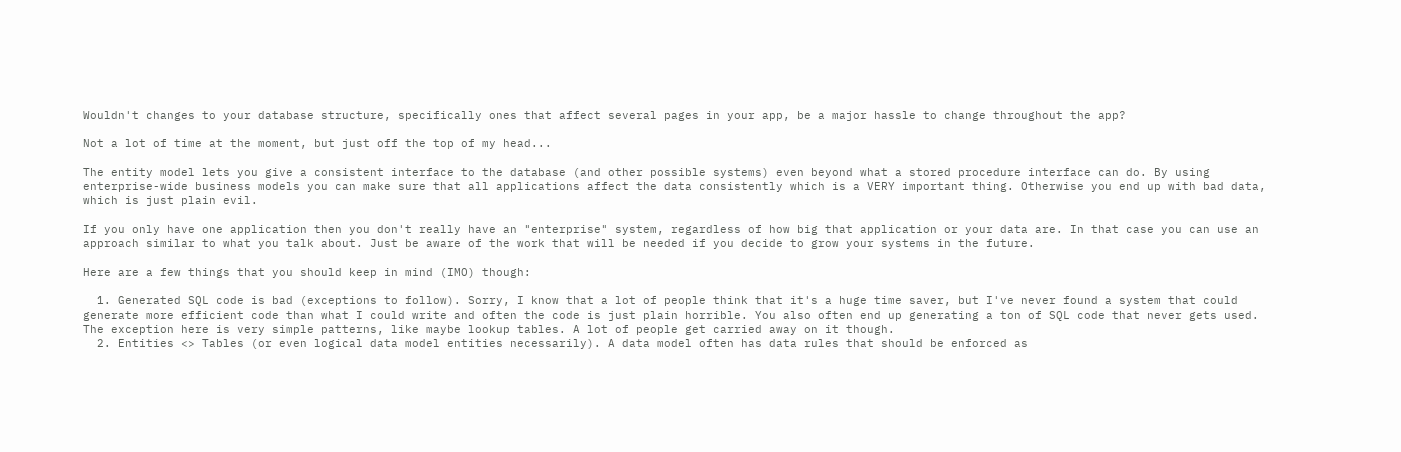Wouldn't changes to your database structure, specifically ones that affect several pages in your app, be a major hassle to change throughout the app?

Not a lot of time at the moment, but just off the top of my head...

The entity model lets you give a consistent interface to the database (and other possible systems) even beyond what a stored procedure interface can do. By using enterprise-wide business models you can make sure that all applications affect the data consistently which is a VERY important thing. Otherwise you end up with bad data, which is just plain evil.

If you only have one application then you don't really have an "enterprise" system, regardless of how big that application or your data are. In that case you can use an approach similar to what you talk about. Just be aware of the work that will be needed if you decide to grow your systems in the future.

Here are a few things that you should keep in mind (IMO) though:

  1. Generated SQL code is bad (exceptions to follow). Sorry, I know that a lot of people think that it's a huge time saver, but I've never found a system that could generate more efficient code than what I could write and often the code is just plain horrible. You also often end up generating a ton of SQL code that never gets used. The exception here is very simple patterns, like maybe lookup tables. A lot of people get carried away on it though.
  2. Entities <> Tables (or even logical data model entities necessarily). A data model often has data rules that should be enforced as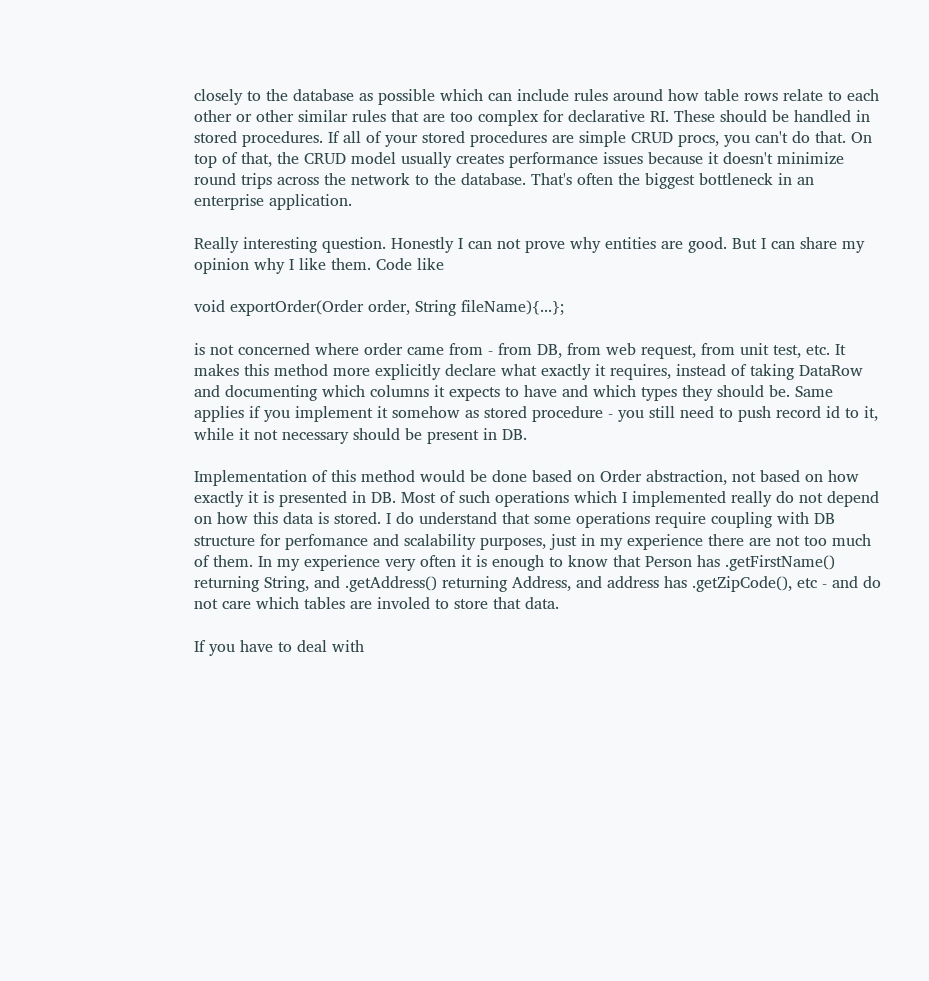closely to the database as possible which can include rules around how table rows relate to each other or other similar rules that are too complex for declarative RI. These should be handled in stored procedures. If all of your stored procedures are simple CRUD procs, you can't do that. On top of that, the CRUD model usually creates performance issues because it doesn't minimize round trips across the network to the database. That's often the biggest bottleneck in an enterprise application.

Really interesting question. Honestly I can not prove why entities are good. But I can share my opinion why I like them. Code like

void exportOrder(Order order, String fileName){...};

is not concerned where order came from - from DB, from web request, from unit test, etc. It makes this method more explicitly declare what exactly it requires, instead of taking DataRow and documenting which columns it expects to have and which types they should be. Same applies if you implement it somehow as stored procedure - you still need to push record id to it, while it not necessary should be present in DB.

Implementation of this method would be done based on Order abstraction, not based on how exactly it is presented in DB. Most of such operations which I implemented really do not depend on how this data is stored. I do understand that some operations require coupling with DB structure for perfomance and scalability purposes, just in my experience there are not too much of them. In my experience very often it is enough to know that Person has .getFirstName() returning String, and .getAddress() returning Address, and address has .getZipCode(), etc - and do not care which tables are involed to store that data.

If you have to deal with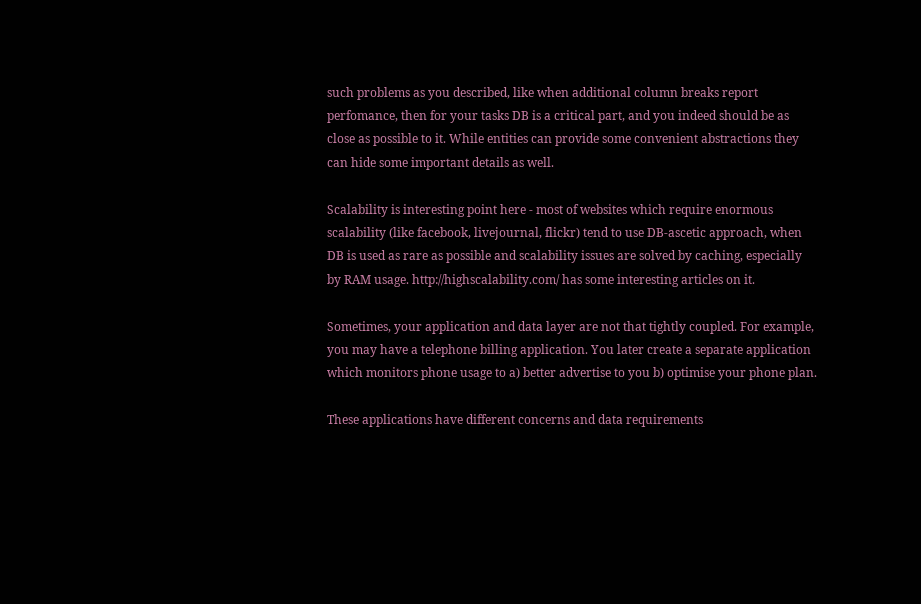such problems as you described, like when additional column breaks report perfomance, then for your tasks DB is a critical part, and you indeed should be as close as possible to it. While entities can provide some convenient abstractions they can hide some important details as well.

Scalability is interesting point here - most of websites which require enormous scalability (like facebook, livejournal, flickr) tend to use DB-ascetic approach, when DB is used as rare as possible and scalability issues are solved by caching, especially by RAM usage. http://highscalability.com/ has some interesting articles on it.

Sometimes, your application and data layer are not that tightly coupled. For example, you may have a telephone billing application. You later create a separate application which monitors phone usage to a) better advertise to you b) optimise your phone plan.

These applications have different concerns and data requirements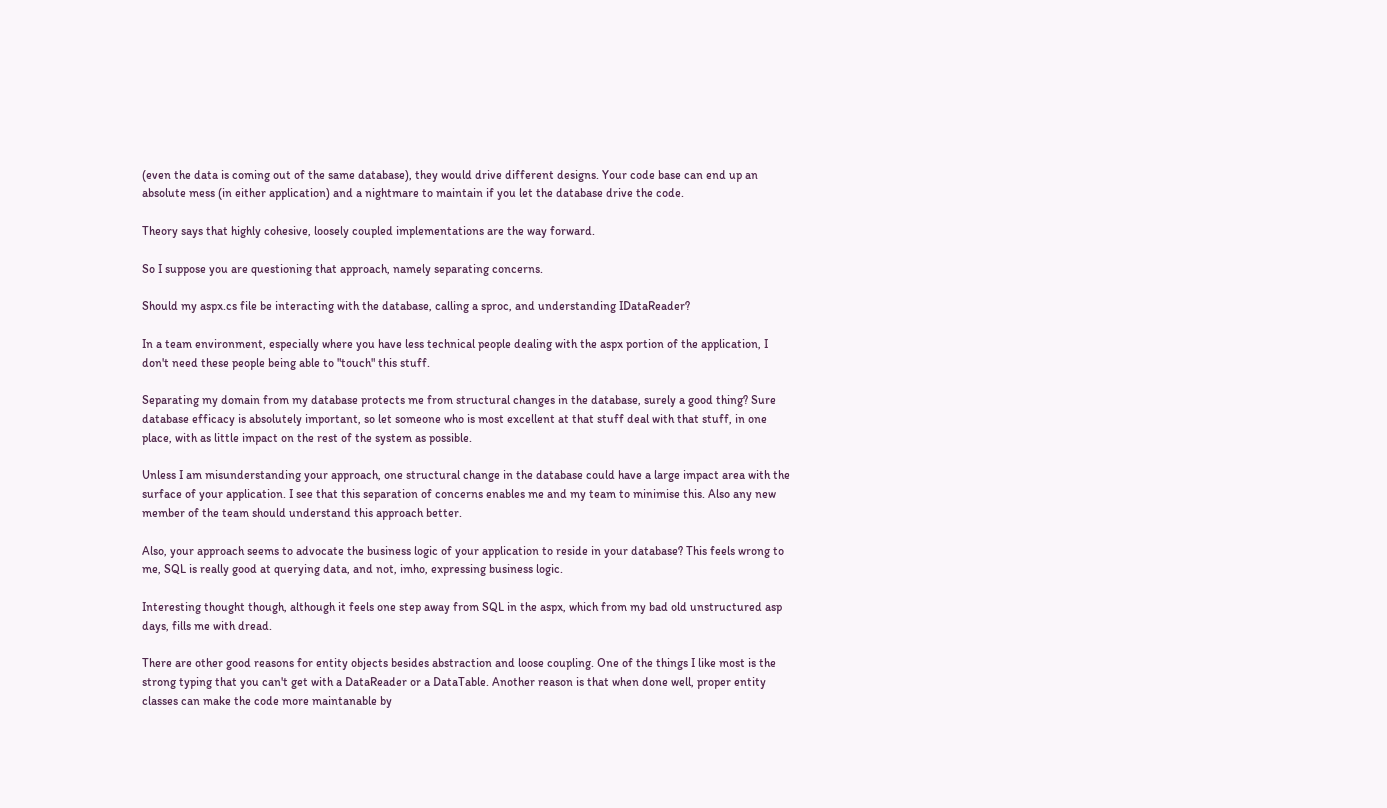(even the data is coming out of the same database), they would drive different designs. Your code base can end up an absolute mess (in either application) and a nightmare to maintain if you let the database drive the code.

Theory says that highly cohesive, loosely coupled implementations are the way forward.

So I suppose you are questioning that approach, namely separating concerns.

Should my aspx.cs file be interacting with the database, calling a sproc, and understanding IDataReader?

In a team environment, especially where you have less technical people dealing with the aspx portion of the application, I don't need these people being able to "touch" this stuff.

Separating my domain from my database protects me from structural changes in the database, surely a good thing? Sure database efficacy is absolutely important, so let someone who is most excellent at that stuff deal with that stuff, in one place, with as little impact on the rest of the system as possible.

Unless I am misunderstanding your approach, one structural change in the database could have a large impact area with the surface of your application. I see that this separation of concerns enables me and my team to minimise this. Also any new member of the team should understand this approach better.

Also, your approach seems to advocate the business logic of your application to reside in your database? This feels wrong to me, SQL is really good at querying data, and not, imho, expressing business logic.

Interesting thought though, although it feels one step away from SQL in the aspx, which from my bad old unstructured asp days, fills me with dread.

There are other good reasons for entity objects besides abstraction and loose coupling. One of the things I like most is the strong typing that you can't get with a DataReader or a DataTable. Another reason is that when done well, proper entity classes can make the code more maintanable by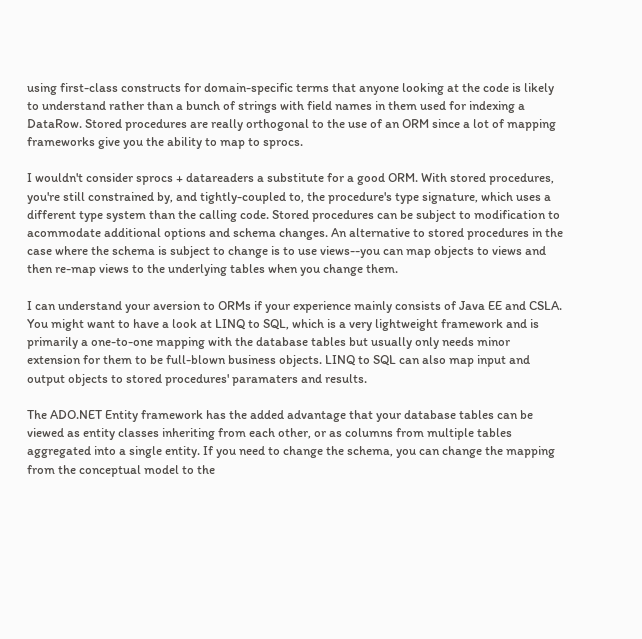using first-class constructs for domain-specific terms that anyone looking at the code is likely to understand rather than a bunch of strings with field names in them used for indexing a DataRow. Stored procedures are really orthogonal to the use of an ORM since a lot of mapping frameworks give you the ability to map to sprocs.

I wouldn't consider sprocs + datareaders a substitute for a good ORM. With stored procedures, you're still constrained by, and tightly-coupled to, the procedure's type signature, which uses a different type system than the calling code. Stored procedures can be subject to modification to acommodate additional options and schema changes. An alternative to stored procedures in the case where the schema is subject to change is to use views--you can map objects to views and then re-map views to the underlying tables when you change them.

I can understand your aversion to ORMs if your experience mainly consists of Java EE and CSLA. You might want to have a look at LINQ to SQL, which is a very lightweight framework and is primarily a one-to-one mapping with the database tables but usually only needs minor extension for them to be full-blown business objects. LINQ to SQL can also map input and output objects to stored procedures' paramaters and results.

The ADO.NET Entity framework has the added advantage that your database tables can be viewed as entity classes inheriting from each other, or as columns from multiple tables aggregated into a single entity. If you need to change the schema, you can change the mapping from the conceptual model to the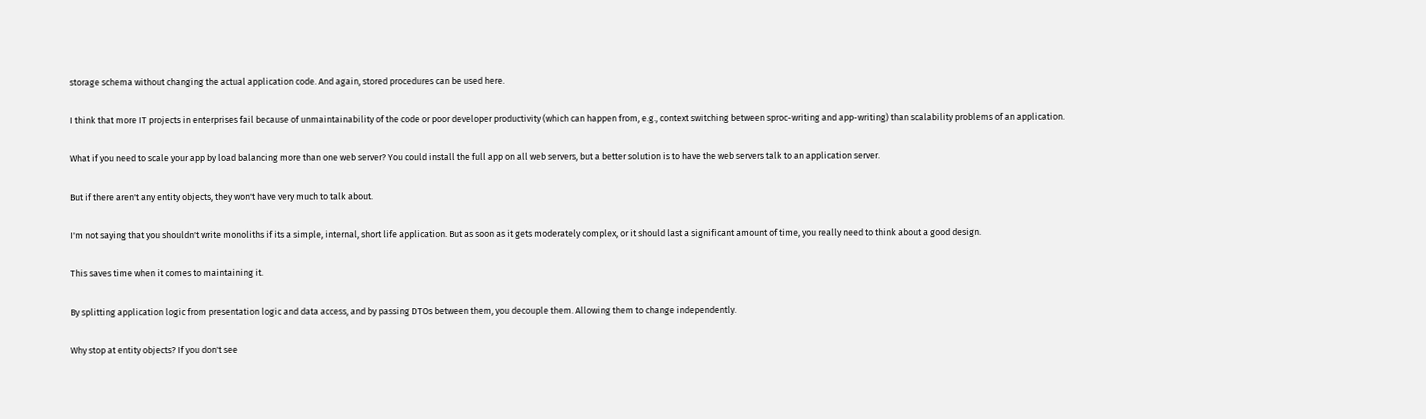storage schema without changing the actual application code. And again, stored procedures can be used here.

I think that more IT projects in enterprises fail because of unmaintainability of the code or poor developer productivity (which can happen from, e.g., context switching between sproc-writing and app-writing) than scalability problems of an application.

What if you need to scale your app by load balancing more than one web server? You could install the full app on all web servers, but a better solution is to have the web servers talk to an application server.

But if there aren't any entity objects, they won't have very much to talk about.

I'm not saying that you shouldn't write monoliths if its a simple, internal, short life application. But as soon as it gets moderately complex, or it should last a significant amount of time, you really need to think about a good design.

This saves time when it comes to maintaining it.

By splitting application logic from presentation logic and data access, and by passing DTOs between them, you decouple them. Allowing them to change independently.

Why stop at entity objects? If you don't see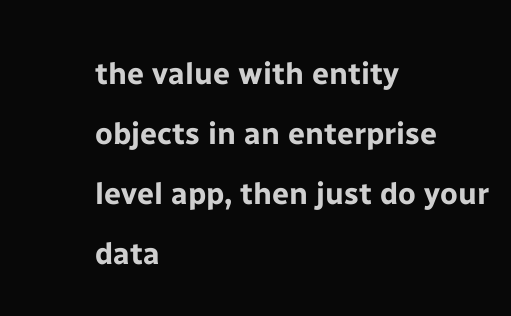the value with entity objects in an enterprise level app, then just do your data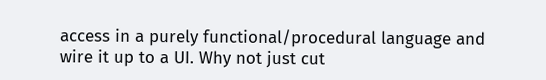access in a purely functional/procedural language and wire it up to a UI. Why not just cut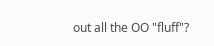out all the OO "fluff"?